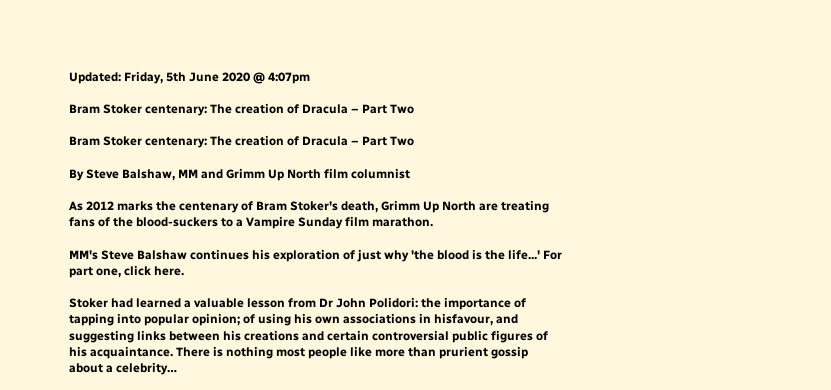Updated: Friday, 5th June 2020 @ 4:07pm

Bram Stoker centenary: The creation of Dracula – Part Two

Bram Stoker centenary: The creation of Dracula – Part Two

By Steve Balshaw, MM and Grimm Up North film columnist

As 2012 marks the centenary of Bram Stoker's death, Grimm Up North are treating fans of the blood-suckers to a Vampire Sunday film marathon.

MM's Steve Balshaw continues his exploration of just why 'the blood is the life...' For part one, click here.

Stoker had learned a valuable lesson from Dr John Polidori: the importance of tapping into popular opinion; of using his own associations in hisfavour, and suggesting links between his creations and certain controversial public figures of his acquaintance. There is nothing most people like more than prurient gossip about a celebrity…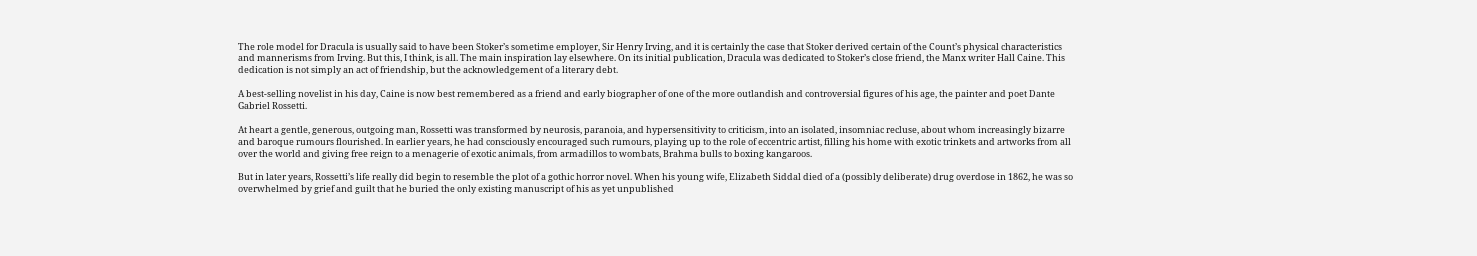The role model for Dracula is usually said to have been Stoker’s sometime employer, Sir Henry Irving, and it is certainly the case that Stoker derived certain of the Count’s physical characteristics and mannerisms from Irving. But this, I think, is all. The main inspiration lay elsewhere. On its initial publication, Dracula was dedicated to Stoker’s close friend, the Manx writer Hall Caine. This dedication is not simply an act of friendship, but the acknowledgement of a literary debt.

A best-selling novelist in his day, Caine is now best remembered as a friend and early biographer of one of the more outlandish and controversial figures of his age, the painter and poet Dante Gabriel Rossetti.

At heart a gentle, generous, outgoing man, Rossetti was transformed by neurosis, paranoia, and hypersensitivity to criticism, into an isolated, insomniac recluse, about whom increasingly bizarre and baroque rumours flourished. In earlier years, he had consciously encouraged such rumours, playing up to the role of eccentric artist, filling his home with exotic trinkets and artworks from all over the world and giving free reign to a menagerie of exotic animals, from armadillos to wombats, Brahma bulls to boxing kangaroos.

But in later years, Rossetti’s life really did begin to resemble the plot of a gothic horror novel. When his young wife, Elizabeth Siddal died of a (possibly deliberate) drug overdose in 1862, he was so overwhelmed by grief and guilt that he buried the only existing manuscript of his as yet unpublished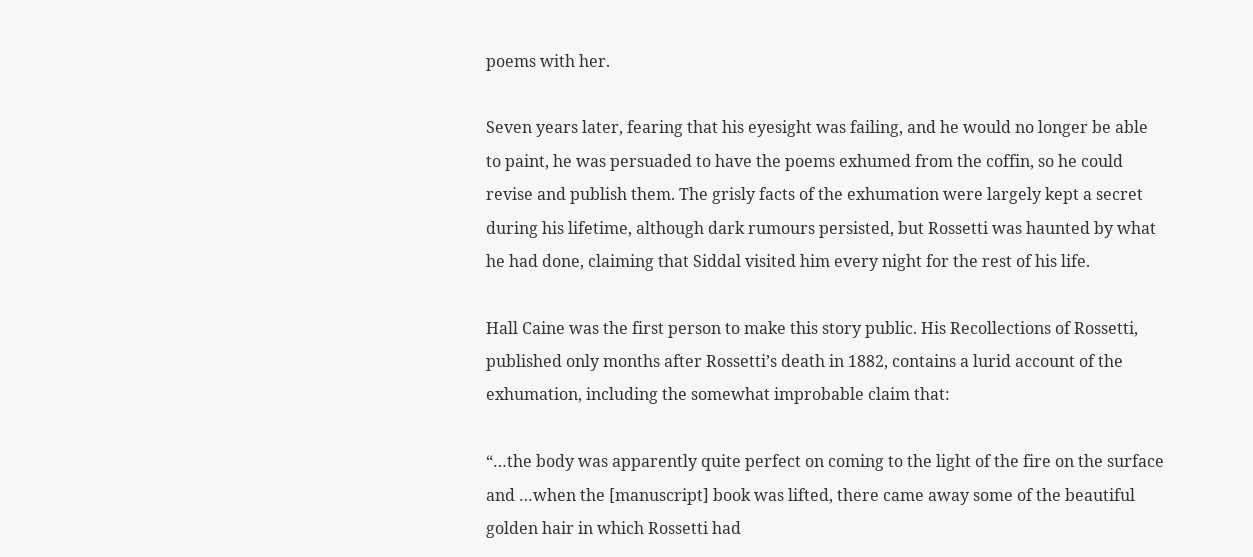poems with her.

Seven years later, fearing that his eyesight was failing, and he would no longer be able to paint, he was persuaded to have the poems exhumed from the coffin, so he could revise and publish them. The grisly facts of the exhumation were largely kept a secret during his lifetime, although dark rumours persisted, but Rossetti was haunted by what he had done, claiming that Siddal visited him every night for the rest of his life.

Hall Caine was the first person to make this story public. His Recollections of Rossetti, published only months after Rossetti’s death in 1882, contains a lurid account of the exhumation, including the somewhat improbable claim that:

“…the body was apparently quite perfect on coming to the light of the fire on the surface and …when the [manuscript] book was lifted, there came away some of the beautiful golden hair in which Rossetti had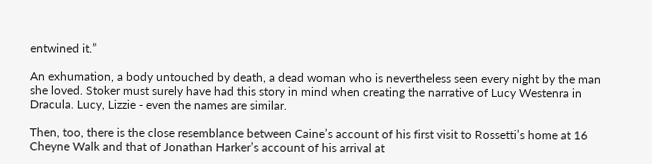entwined it.”

An exhumation, a body untouched by death, a dead woman who is nevertheless seen every night by the man she loved. Stoker must surely have had this story in mind when creating the narrative of Lucy Westenra in Dracula. Lucy, Lizzie - even the names are similar.

Then, too, there is the close resemblance between Caine’s account of his first visit to Rossetti’s home at 16 Cheyne Walk and that of Jonathan Harker’s account of his arrival at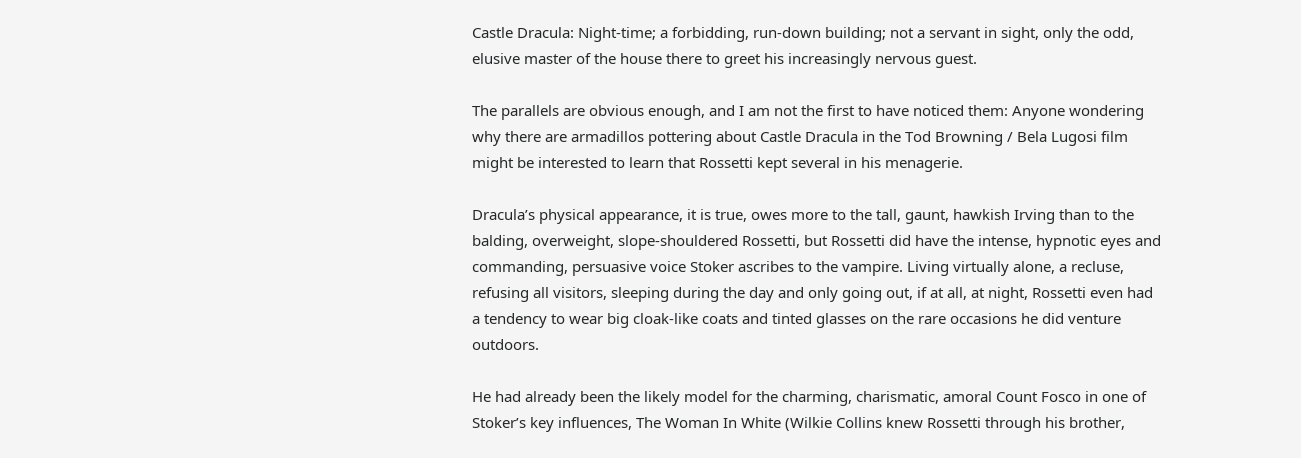Castle Dracula: Night-time; a forbidding, run-down building; not a servant in sight, only the odd, elusive master of the house there to greet his increasingly nervous guest.

The parallels are obvious enough, and I am not the first to have noticed them: Anyone wondering why there are armadillos pottering about Castle Dracula in the Tod Browning / Bela Lugosi film might be interested to learn that Rossetti kept several in his menagerie.

Dracula’s physical appearance, it is true, owes more to the tall, gaunt, hawkish Irving than to the balding, overweight, slope-shouldered Rossetti, but Rossetti did have the intense, hypnotic eyes and commanding, persuasive voice Stoker ascribes to the vampire. Living virtually alone, a recluse, refusing all visitors, sleeping during the day and only going out, if at all, at night, Rossetti even had a tendency to wear big cloak-like coats and tinted glasses on the rare occasions he did venture outdoors.

He had already been the likely model for the charming, charismatic, amoral Count Fosco in one of Stoker’s key influences, The Woman In White (Wilkie Collins knew Rossetti through his brother,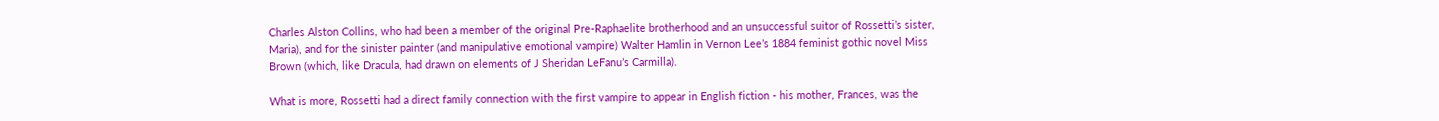Charles Alston Collins, who had been a member of the original Pre-Raphaelite brotherhood and an unsuccessful suitor of Rossetti’s sister, Maria), and for the sinister painter (and manipulative emotional vampire) Walter Hamlin in Vernon Lee’s 1884 feminist gothic novel Miss Brown (which, like Dracula, had drawn on elements of J Sheridan LeFanu’s Carmilla).

What is more, Rossetti had a direct family connection with the first vampire to appear in English fiction - his mother, Frances, was the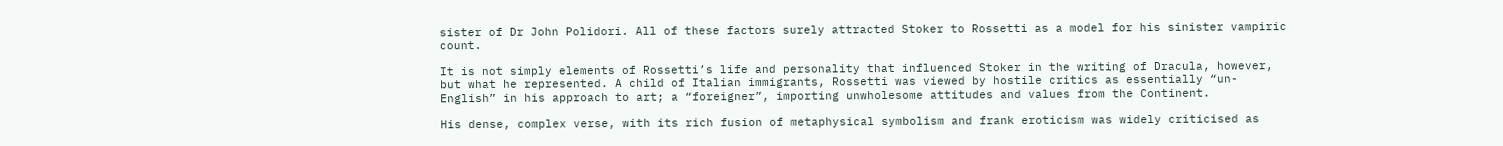sister of Dr John Polidori. All of these factors surely attracted Stoker to Rossetti as a model for his sinister vampiric count.

It is not simply elements of Rossetti’s life and personality that influenced Stoker in the writing of Dracula, however, but what he represented. A child of Italian immigrants, Rossetti was viewed by hostile critics as essentially “un-English” in his approach to art; a “foreigner”, importing unwholesome attitudes and values from the Continent.

His dense, complex verse, with its rich fusion of metaphysical symbolism and frank eroticism was widely criticised as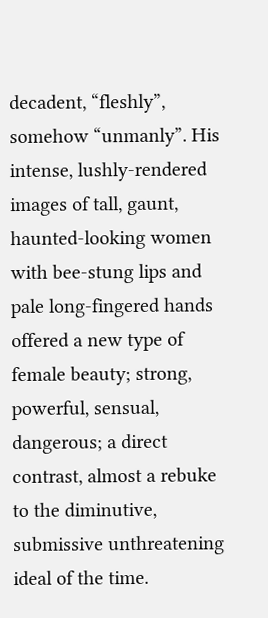decadent, “fleshly”, somehow “unmanly”. His intense, lushly-rendered images of tall, gaunt, haunted-looking women with bee-stung lips and pale long-fingered hands offered a new type of female beauty; strong, powerful, sensual, dangerous; a direct contrast, almost a rebuke to the diminutive, submissive unthreatening ideal of the time.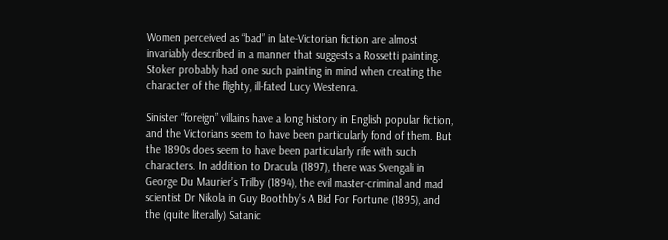Women perceived as “bad” in late-Victorian fiction are almost invariably described in a manner that suggests a Rossetti painting. Stoker probably had one such painting in mind when creating the character of the flighty, ill-fated Lucy Westenra.

Sinister “foreign” villains have a long history in English popular fiction, and the Victorians seem to have been particularly fond of them. But the 1890s does seem to have been particularly rife with such characters. In addition to Dracula (1897), there was Svengali in George Du Maurier’s Trilby (1894), the evil master-criminal and mad scientist Dr Nikola in Guy Boothby’s A Bid For Fortune (1895), and the (quite literally) Satanic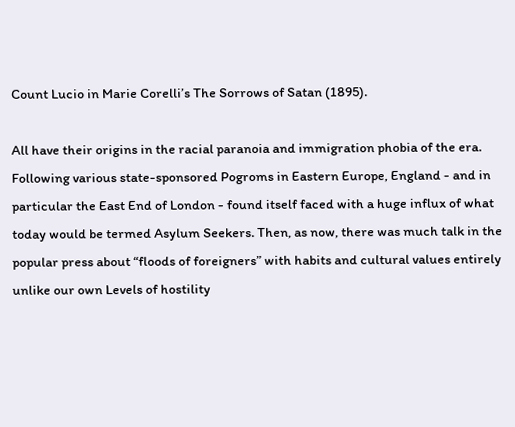Count Lucio in Marie Corelli’s The Sorrows of Satan (1895).

All have their origins in the racial paranoia and immigration phobia of the era. Following various state-sponsored Pogroms in Eastern Europe, England - and in particular the East End of London - found itself faced with a huge influx of what today would be termed Asylum Seekers. Then, as now, there was much talk in the popular press about “floods of foreigners” with habits and cultural values entirely unlike our own Levels of hostility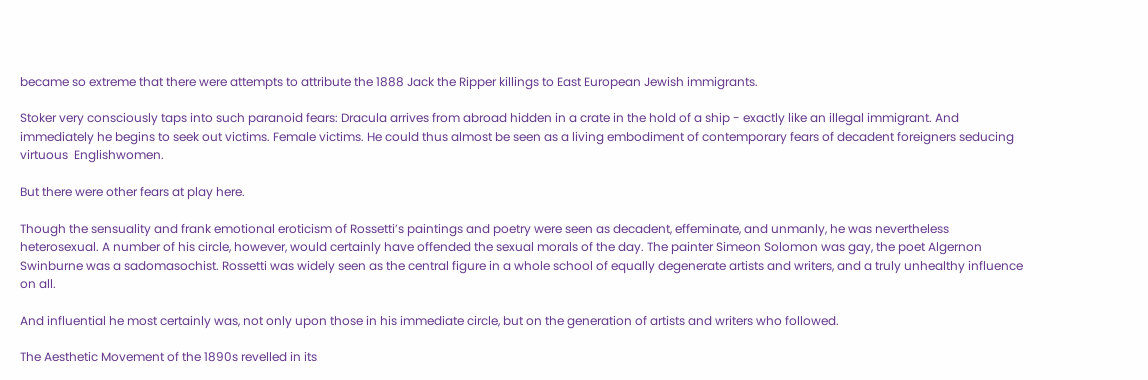became so extreme that there were attempts to attribute the 1888 Jack the Ripper killings to East European Jewish immigrants.

Stoker very consciously taps into such paranoid fears: Dracula arrives from abroad hidden in a crate in the hold of a ship - exactly like an illegal immigrant. And immediately he begins to seek out victims. Female victims. He could thus almost be seen as a living embodiment of contemporary fears of decadent foreigners seducing virtuous  Englishwomen.

But there were other fears at play here.

Though the sensuality and frank emotional eroticism of Rossetti’s paintings and poetry were seen as decadent, effeminate, and unmanly, he was nevertheless heterosexual. A number of his circle, however, would certainly have offended the sexual morals of the day. The painter Simeon Solomon was gay, the poet Algernon Swinburne was a sadomasochist. Rossetti was widely seen as the central figure in a whole school of equally degenerate artists and writers, and a truly unhealthy influence on all.

And influential he most certainly was, not only upon those in his immediate circle, but on the generation of artists and writers who followed.

The Aesthetic Movement of the 1890s revelled in its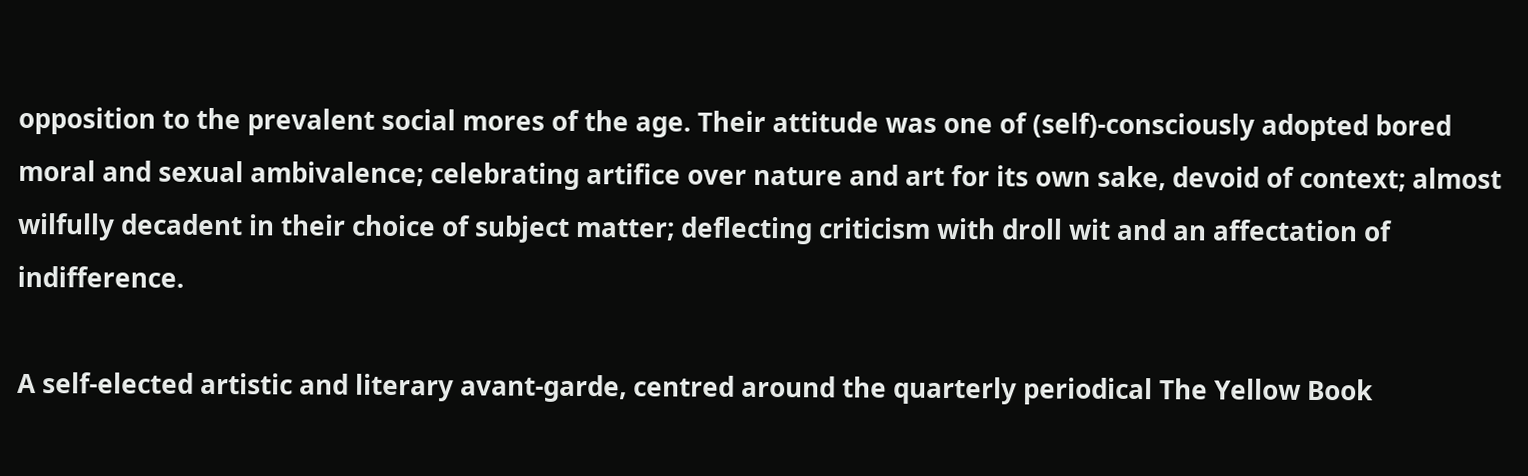opposition to the prevalent social mores of the age. Their attitude was one of (self)-consciously adopted bored moral and sexual ambivalence; celebrating artifice over nature and art for its own sake, devoid of context; almost wilfully decadent in their choice of subject matter; deflecting criticism with droll wit and an affectation of indifference.

A self-elected artistic and literary avant-garde, centred around the quarterly periodical The Yellow Book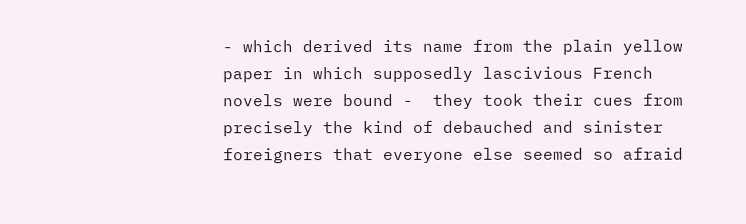- which derived its name from the plain yellow paper in which supposedly lascivious French novels were bound -  they took their cues from precisely the kind of debauched and sinister foreigners that everyone else seemed so afraid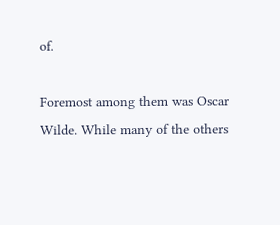of.

Foremost among them was Oscar Wilde. While many of the others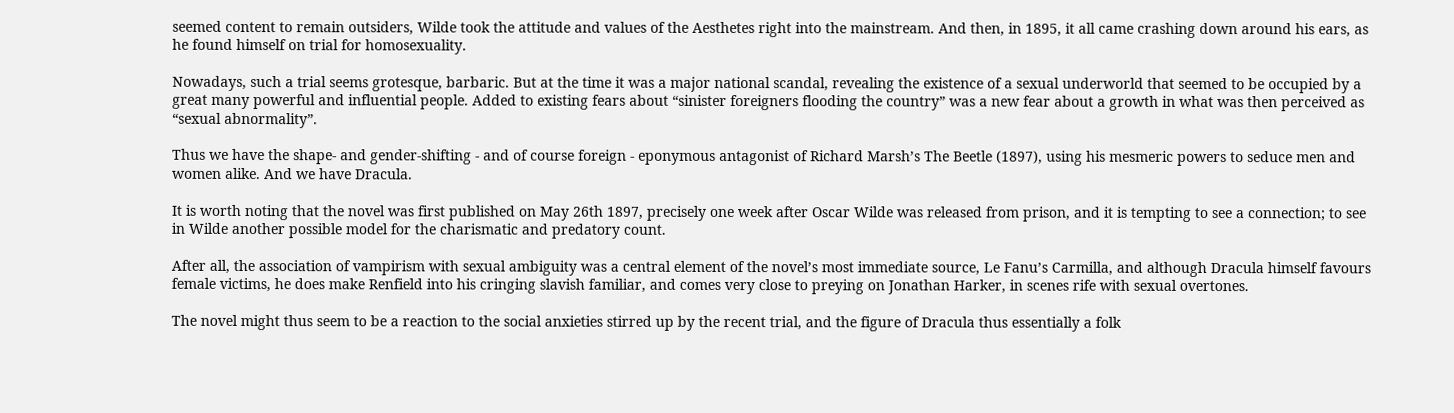seemed content to remain outsiders, Wilde took the attitude and values of the Aesthetes right into the mainstream. And then, in 1895, it all came crashing down around his ears, as he found himself on trial for homosexuality.

Nowadays, such a trial seems grotesque, barbaric. But at the time it was a major national scandal, revealing the existence of a sexual underworld that seemed to be occupied by a great many powerful and influential people. Added to existing fears about “sinister foreigners flooding the country” was a new fear about a growth in what was then perceived as “sexual abnormality”.

Thus we have the shape- and gender-shifting - and of course foreign - eponymous antagonist of Richard Marsh’s The Beetle (1897), using his mesmeric powers to seduce men and women alike. And we have Dracula.

It is worth noting that the novel was first published on May 26th 1897, precisely one week after Oscar Wilde was released from prison, and it is tempting to see a connection; to see in Wilde another possible model for the charismatic and predatory count.

After all, the association of vampirism with sexual ambiguity was a central element of the novel’s most immediate source, Le Fanu’s Carmilla, and although Dracula himself favours female victims, he does make Renfield into his cringing slavish familiar, and comes very close to preying on Jonathan Harker, in scenes rife with sexual overtones.

The novel might thus seem to be a reaction to the social anxieties stirred up by the recent trial, and the figure of Dracula thus essentially a folk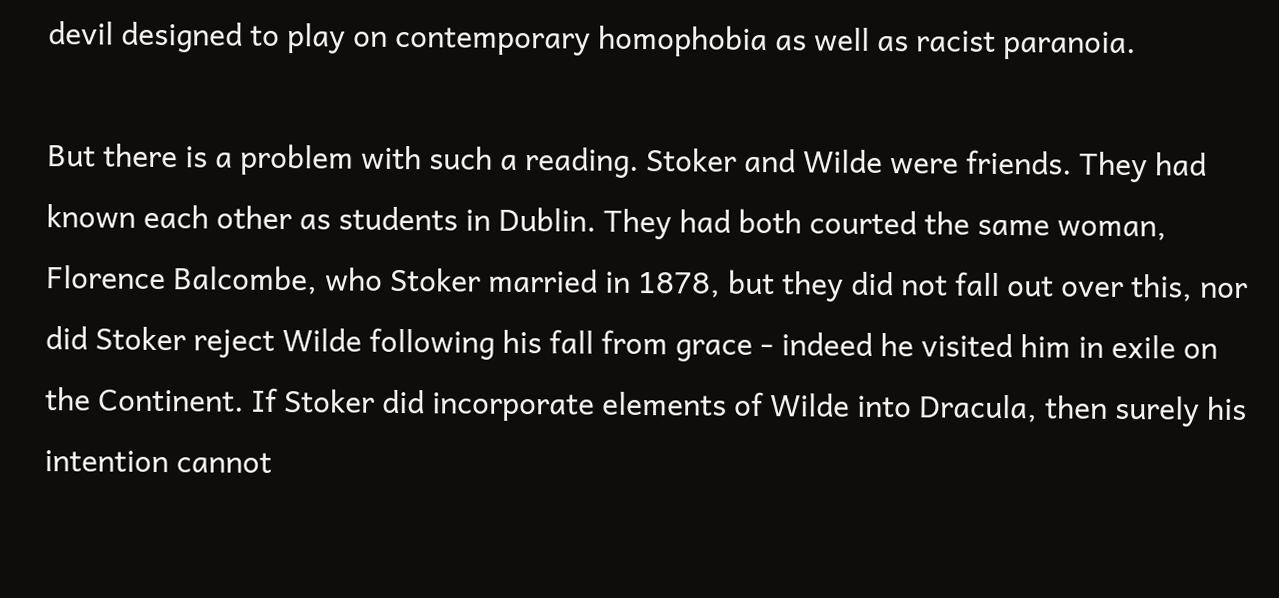devil designed to play on contemporary homophobia as well as racist paranoia.

But there is a problem with such a reading. Stoker and Wilde were friends. They had known each other as students in Dublin. They had both courted the same woman, Florence Balcombe, who Stoker married in 1878, but they did not fall out over this, nor did Stoker reject Wilde following his fall from grace - indeed he visited him in exile on the Continent. If Stoker did incorporate elements of Wilde into Dracula, then surely his intention cannot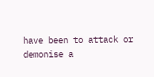have been to attack or demonise a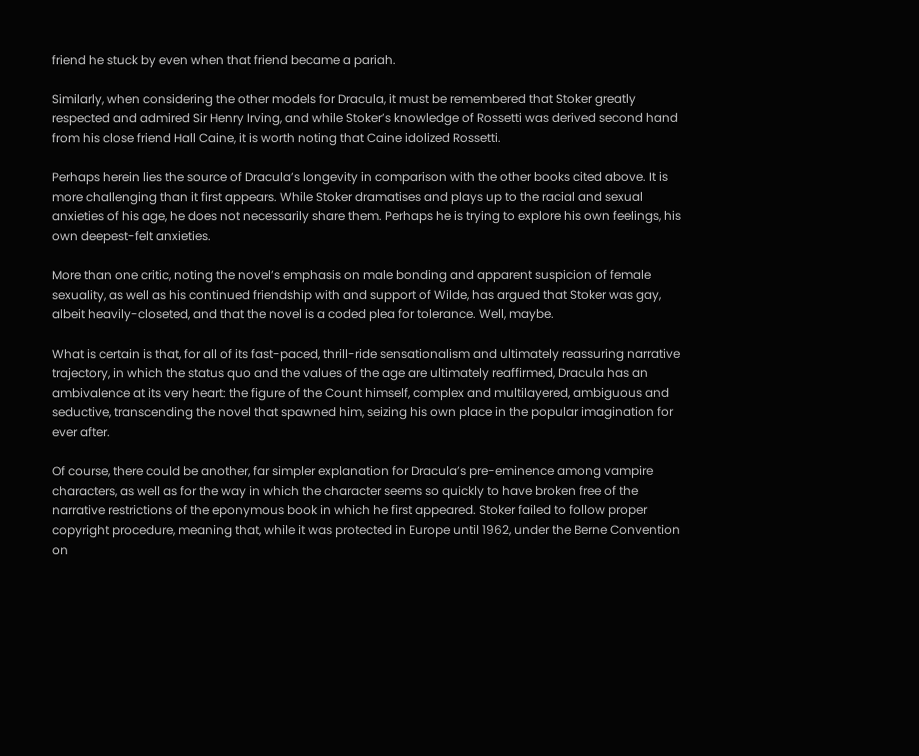friend he stuck by even when that friend became a pariah.

Similarly, when considering the other models for Dracula, it must be remembered that Stoker greatly respected and admired Sir Henry Irving, and while Stoker’s knowledge of Rossetti was derived second hand from his close friend Hall Caine, it is worth noting that Caine idolized Rossetti.

Perhaps herein lies the source of Dracula’s longevity in comparison with the other books cited above. It is more challenging than it first appears. While Stoker dramatises and plays up to the racial and sexual anxieties of his age, he does not necessarily share them. Perhaps he is trying to explore his own feelings, his own deepest-felt anxieties.

More than one critic, noting the novel’s emphasis on male bonding and apparent suspicion of female sexuality, as well as his continued friendship with and support of Wilde, has argued that Stoker was gay, albeit heavily-closeted, and that the novel is a coded plea for tolerance. Well, maybe.

What is certain is that, for all of its fast-paced, thrill-ride sensationalism and ultimately reassuring narrative trajectory, in which the status quo and the values of the age are ultimately reaffirmed, Dracula has an ambivalence at its very heart: the figure of the Count himself, complex and multilayered, ambiguous and seductive, transcending the novel that spawned him, seizing his own place in the popular imagination for ever after.

Of course, there could be another, far simpler explanation for Dracula’s pre-eminence among vampire characters, as well as for the way in which the character seems so quickly to have broken free of the narrative restrictions of the eponymous book in which he first appeared. Stoker failed to follow proper copyright procedure, meaning that, while it was protected in Europe until 1962, under the Berne Convention on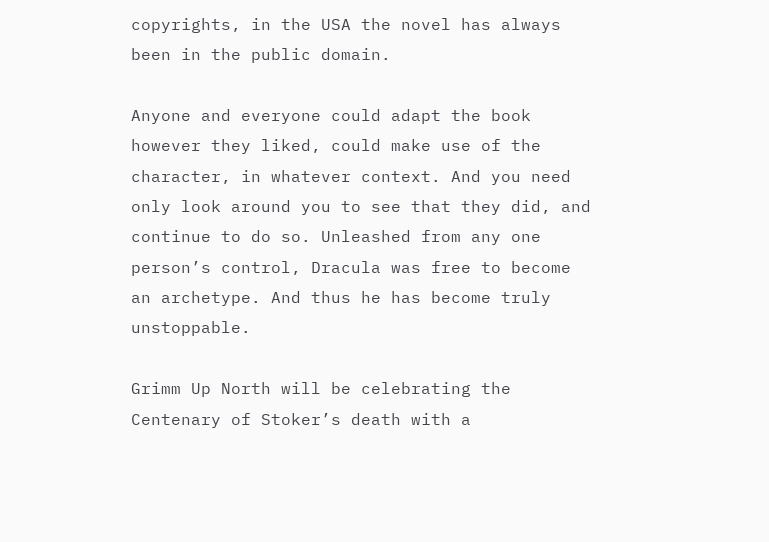copyrights, in the USA the novel has always been in the public domain.

Anyone and everyone could adapt the book however they liked, could make use of the character, in whatever context. And you need only look around you to see that they did, and continue to do so. Unleashed from any one person’s control, Dracula was free to become an archetype. And thus he has become truly unstoppable.

Grimm Up North will be celebrating the Centenary of Stoker’s death with a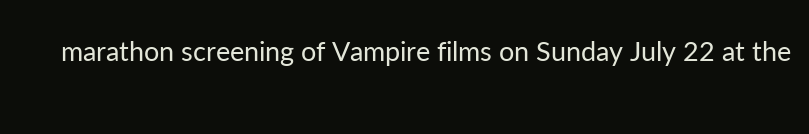marathon screening of Vampire films on Sunday July 22 at the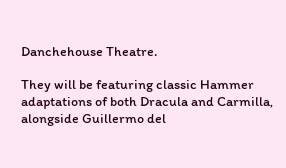Danchehouse Theatre.

They will be featuring classic Hammer adaptations of both Dracula and Carmilla, alongside Guillermo del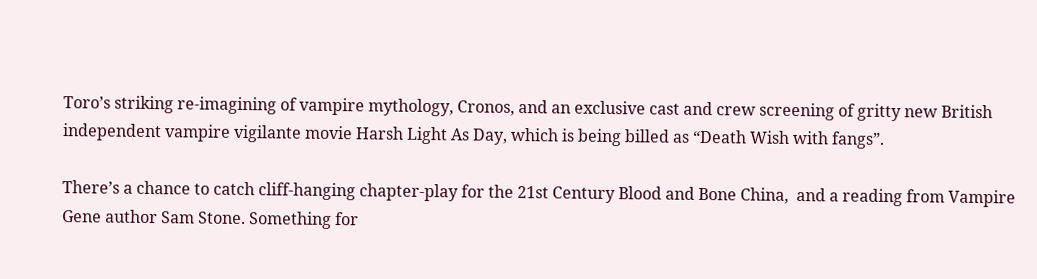Toro’s striking re-imagining of vampire mythology, Cronos, and an exclusive cast and crew screening of gritty new British independent vampire vigilante movie Harsh Light As Day, which is being billed as “Death Wish with fangs”.

There’s a chance to catch cliff-hanging chapter-play for the 21st Century Blood and Bone China,  and a reading from Vampire Gene author Sam Stone. Something for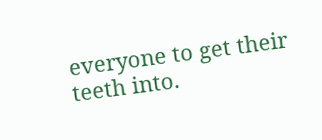everyone to get their teeth into.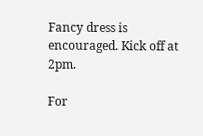Fancy dress is encouraged. Kick off at 2pm.

For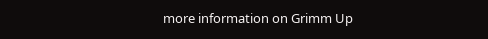more information on Grimm Up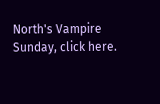North's Vampire Sunday, click here.